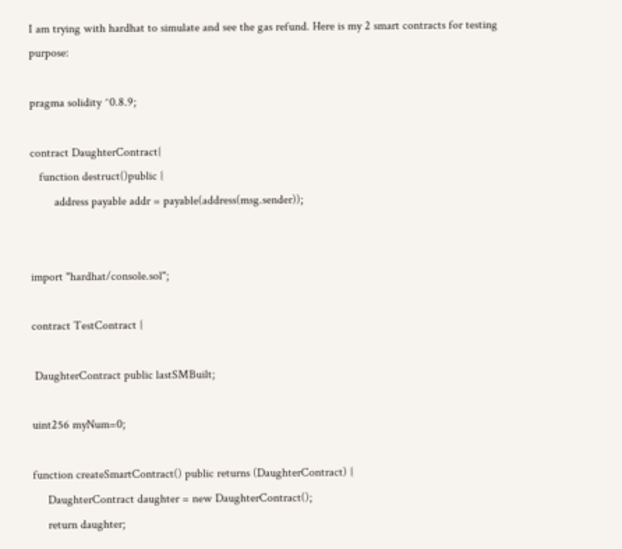I am trying with hardhat to simulate and see the gas refund. Here is my 2 smart contracts for testing purpose:

pragma solidity ^0.8.9;

contract DaughterContract{
   function destruct()public {
        address payable addr = payable(address(msg.sender));


import "hardhat/console.sol";

contract TestContract {

 DaughterContract public lastSMBuilt;

uint256 myNum=0;

function createSmartContract() public returns (DaughterContract) {
     DaughterContract daughter = new DaughterContract();
     return daughter;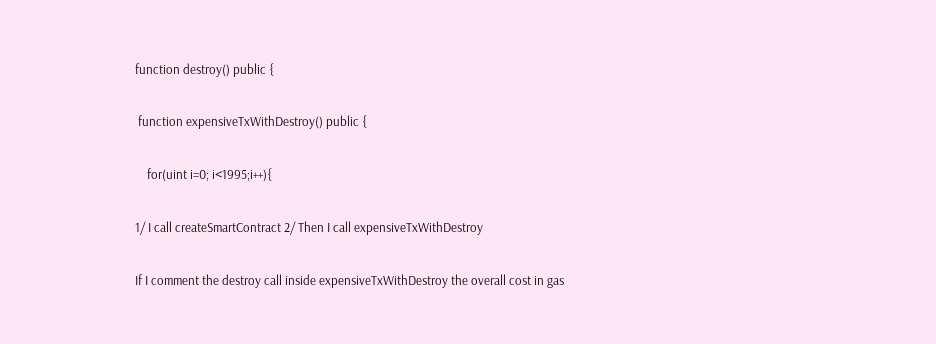function destroy() public {

 function expensiveTxWithDestroy() public {

    for(uint i=0; i<1995;i++){

1/ I call createSmartContract 2/ Then I call expensiveTxWithDestroy

If I comment the destroy call inside expensiveTxWithDestroy the overall cost in gas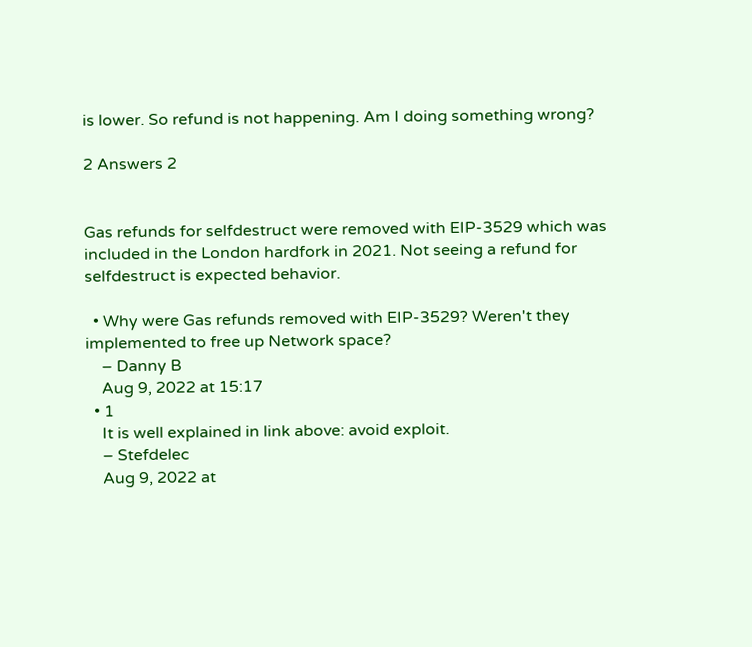is lower. So refund is not happening. Am I doing something wrong?

2 Answers 2


Gas refunds for selfdestruct were removed with EIP-3529 which was included in the London hardfork in 2021. Not seeing a refund for selfdestruct is expected behavior.

  • Why were Gas refunds removed with EIP-3529? Weren't they implemented to free up Network space?
    – Danny B
    Aug 9, 2022 at 15:17
  • 1
    It is well explained in link above: avoid exploit.
    – Stefdelec
    Aug 9, 2022 at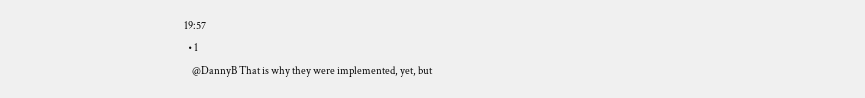19:57
  • 1
    @DannyB That is why they were implemented, yet, but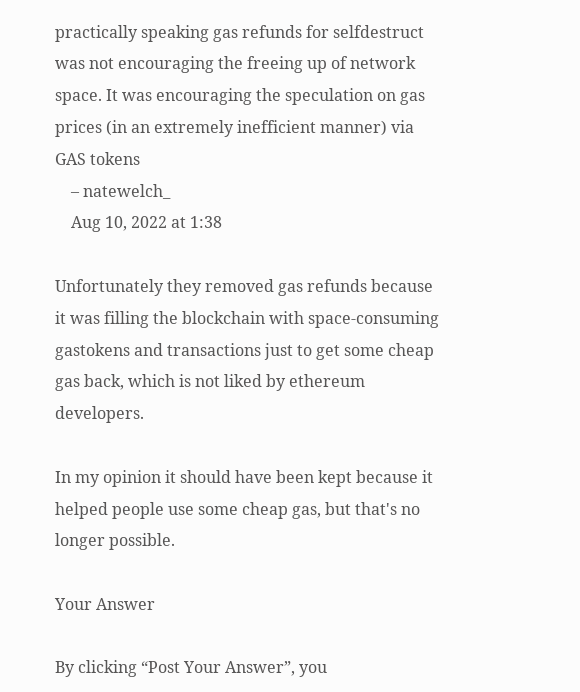practically speaking gas refunds for selfdestruct was not encouraging the freeing up of network space. It was encouraging the speculation on gas prices (in an extremely inefficient manner) via GAS tokens
    – natewelch_
    Aug 10, 2022 at 1:38

Unfortunately they removed gas refunds because it was filling the blockchain with space-consuming gastokens and transactions just to get some cheap gas back, which is not liked by ethereum developers.

In my opinion it should have been kept because it helped people use some cheap gas, but that's no longer possible.

Your Answer

By clicking “Post Your Answer”, you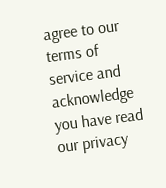agree to our terms of service and acknowledge you have read our privacy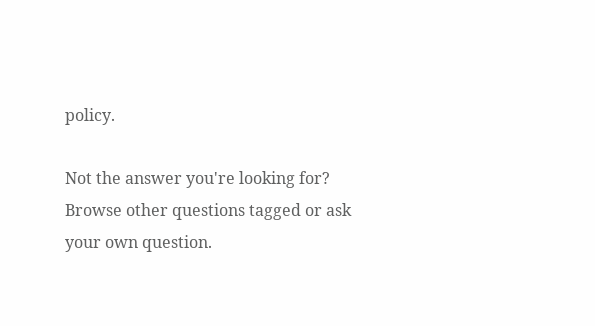policy.

Not the answer you're looking for? Browse other questions tagged or ask your own question.